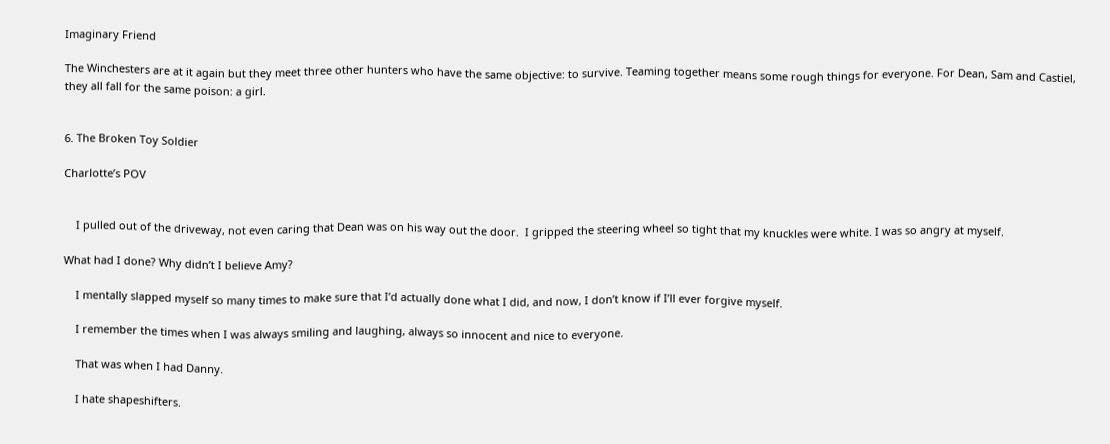Imaginary Friend

The Winchesters are at it again but they meet three other hunters who have the same objective: to survive. Teaming together means some rough things for everyone. For Dean, Sam and Castiel, they all fall for the same poison: a girl.


6. The Broken Toy Soldier

Charlotte’s POV


    I pulled out of the driveway, not even caring that Dean was on his way out the door.  I gripped the steering wheel so tight that my knuckles were white. I was so angry at myself.

What had I done? Why didn’t I believe Amy?

    I mentally slapped myself so many times to make sure that I’d actually done what I did, and now, I don’t know if I’ll ever forgive myself.

    I remember the times when I was always smiling and laughing, always so innocent and nice to everyone.

    That was when I had Danny.

    I hate shapeshifters.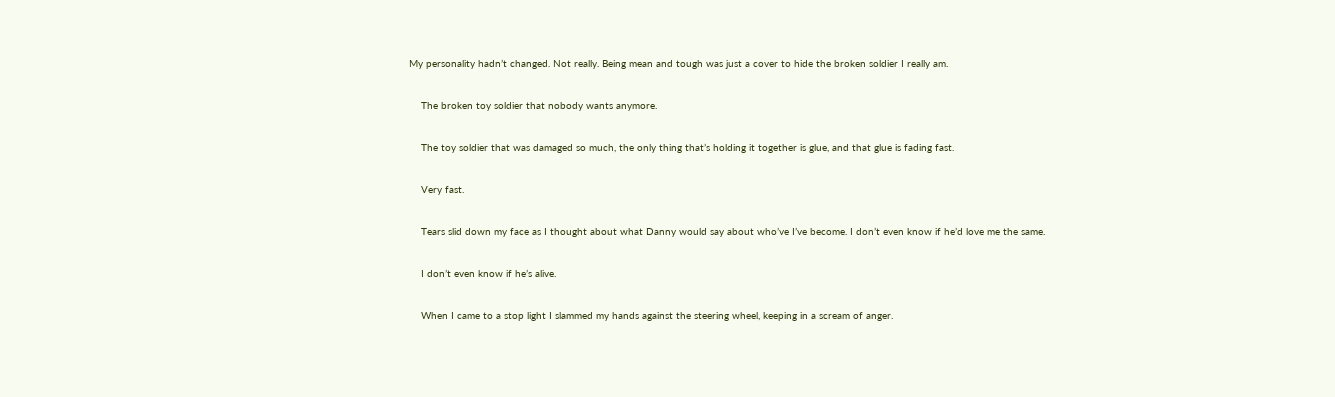My personality hadn’t changed. Not really. Being mean and tough was just a cover to hide the broken soldier I really am.

    The broken toy soldier that nobody wants anymore.

    The toy soldier that was damaged so much, the only thing that’s holding it together is glue, and that glue is fading fast.

    Very fast.

    Tears slid down my face as I thought about what Danny would say about who’ve I’ve become. I don’t even know if he’d love me the same.

    I don’t even know if he’s alive.

    When I came to a stop light I slammed my hands against the steering wheel, keeping in a scream of anger.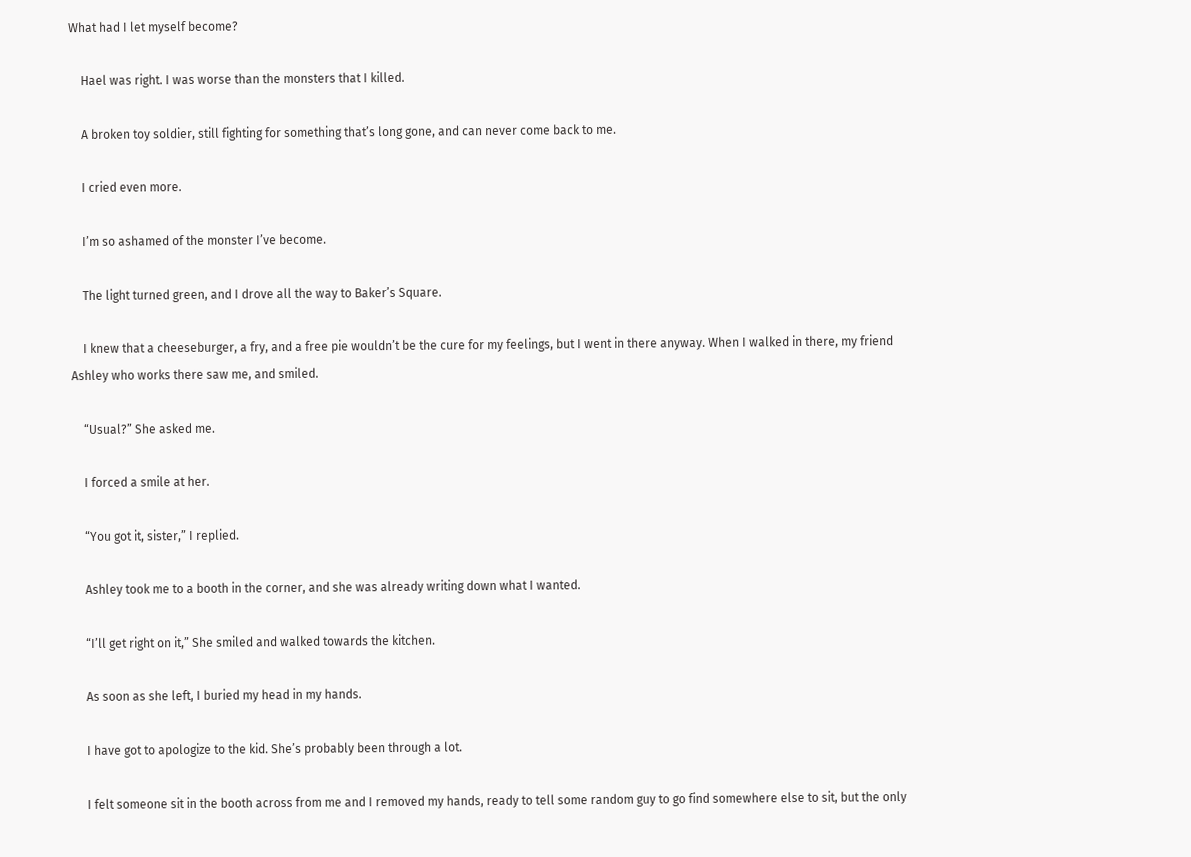What had I let myself become?

    Hael was right. I was worse than the monsters that I killed.

    A broken toy soldier, still fighting for something that’s long gone, and can never come back to me.

    I cried even more.

    I’m so ashamed of the monster I’ve become.

    The light turned green, and I drove all the way to Baker’s Square.

    I knew that a cheeseburger, a fry, and a free pie wouldn’t be the cure for my feelings, but I went in there anyway. When I walked in there, my friend Ashley who works there saw me, and smiled.

    “Usual?” She asked me.

    I forced a smile at her.

    “You got it, sister,” I replied.

    Ashley took me to a booth in the corner, and she was already writing down what I wanted.

    “I’ll get right on it,” She smiled and walked towards the kitchen.

    As soon as she left, I buried my head in my hands.

    I have got to apologize to the kid. She’s probably been through a lot.

    I felt someone sit in the booth across from me and I removed my hands, ready to tell some random guy to go find somewhere else to sit, but the only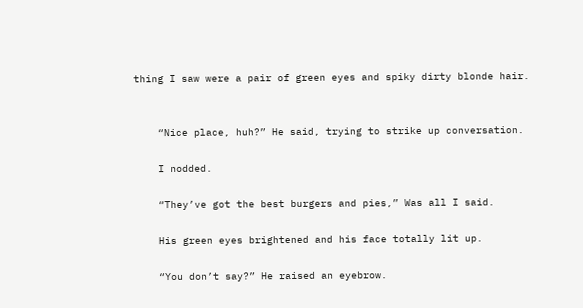thing I saw were a pair of green eyes and spiky dirty blonde hair.


    “Nice place, huh?” He said, trying to strike up conversation.

    I nodded.

    “They’ve got the best burgers and pies,” Was all I said.

    His green eyes brightened and his face totally lit up.

    “You don’t say?” He raised an eyebrow.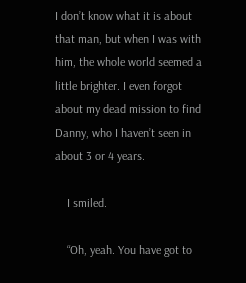I don’t know what it is about that man, but when I was with him, the whole world seemed a little brighter. I even forgot about my dead mission to find Danny, who I haven’t seen in about 3 or 4 years.

    I smiled.

    “Oh, yeah. You have got to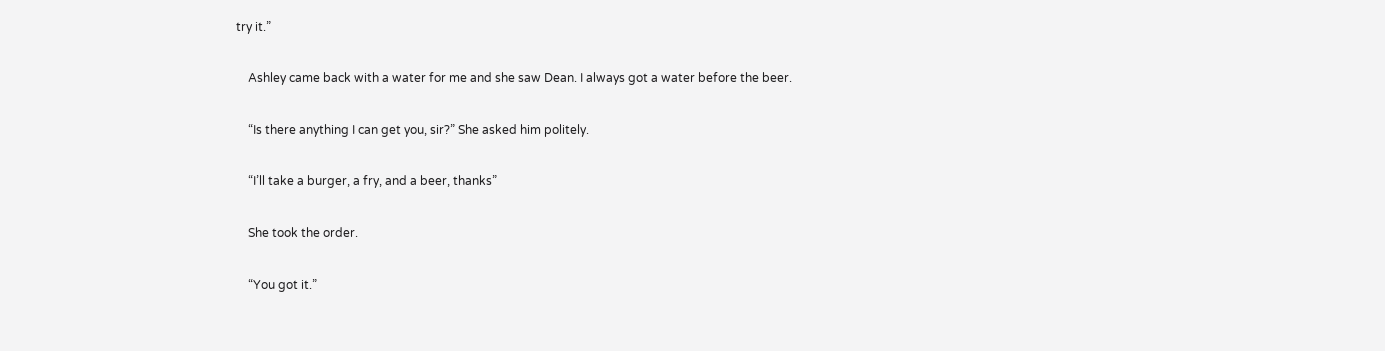try it.”

    Ashley came back with a water for me and she saw Dean. I always got a water before the beer.

    “Is there anything I can get you, sir?” She asked him politely.

    “I’ll take a burger, a fry, and a beer, thanks”

    She took the order.

    “You got it.”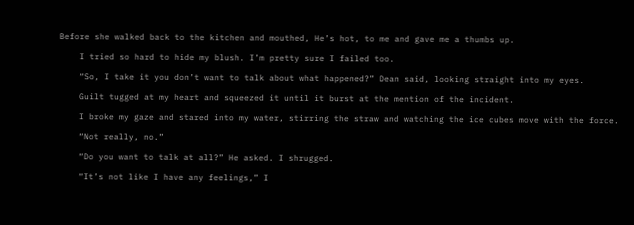Before she walked back to the kitchen and mouthed, He’s hot, to me and gave me a thumbs up.

    I tried so hard to hide my blush. I’m pretty sure I failed too.

    “So, I take it you don’t want to talk about what happened?” Dean said, looking straight into my eyes.

    Guilt tugged at my heart and squeezed it until it burst at the mention of the incident.

    I broke my gaze and stared into my water, stirring the straw and watching the ice cubes move with the force.

    “Not really, no.”

    “Do you want to talk at all?” He asked. I shrugged.

    “It’s not like I have any feelings,” I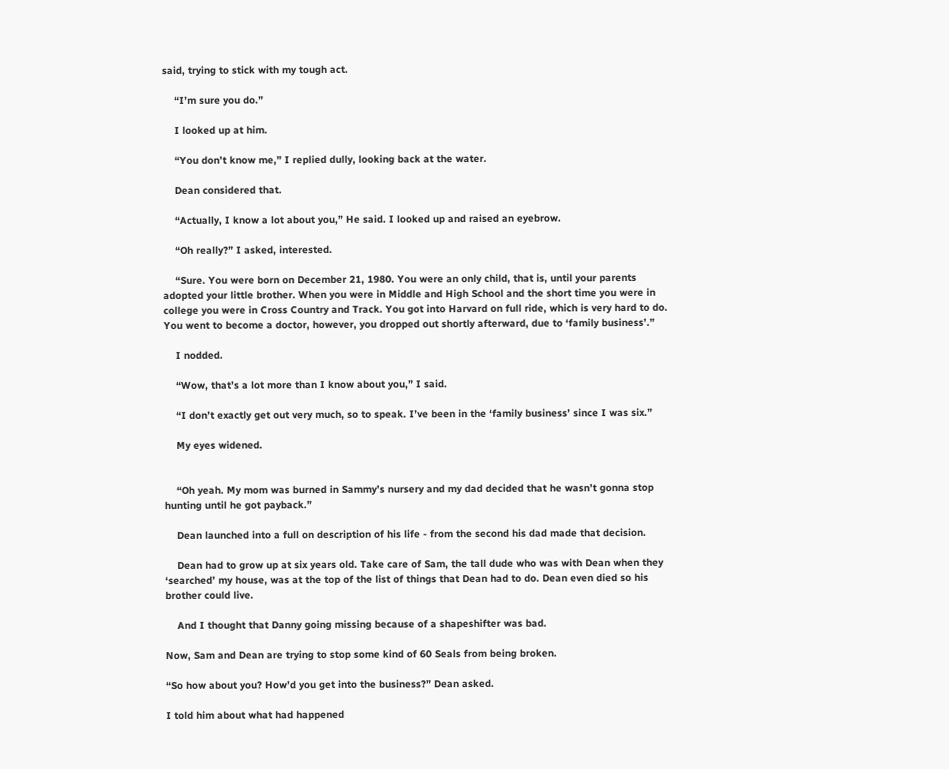said, trying to stick with my tough act.

    “I’m sure you do.”

    I looked up at him.

    “You don’t know me,” I replied dully, looking back at the water.

    Dean considered that.

    “Actually, I know a lot about you,” He said. I looked up and raised an eyebrow.

    “Oh really?” I asked, interested.

    “Sure. You were born on December 21, 1980. You were an only child, that is, until your parents adopted your little brother. When you were in Middle and High School and the short time you were in college you were in Cross Country and Track. You got into Harvard on full ride, which is very hard to do. You went to become a doctor, however, you dropped out shortly afterward, due to ‘family business’.”

    I nodded.

    “Wow, that’s a lot more than I know about you,” I said.

    “I don’t exactly get out very much, so to speak. I’ve been in the ‘family business’ since I was six.”

    My eyes widened.


    “Oh yeah. My mom was burned in Sammy’s nursery and my dad decided that he wasn’t gonna stop hunting until he got payback.”

    Dean launched into a full on description of his life - from the second his dad made that decision.

    Dean had to grow up at six years old. Take care of Sam, the tall dude who was with Dean when they ‘searched’ my house, was at the top of the list of things that Dean had to do. Dean even died so his brother could live.

    And I thought that Danny going missing because of a shapeshifter was bad.

Now, Sam and Dean are trying to stop some kind of 60 Seals from being broken.

“So how about you? How’d you get into the business?” Dean asked.

I told him about what had happened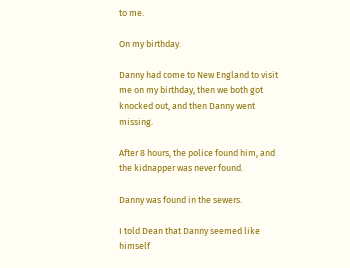to me.

On my birthday.

Danny had come to New England to visit me on my birthday, then we both got knocked out, and then Danny went missing.

After 8 hours, the police found him, and the kidnapper was never found.

Danny was found in the sewers.

I told Dean that Danny seemed like himself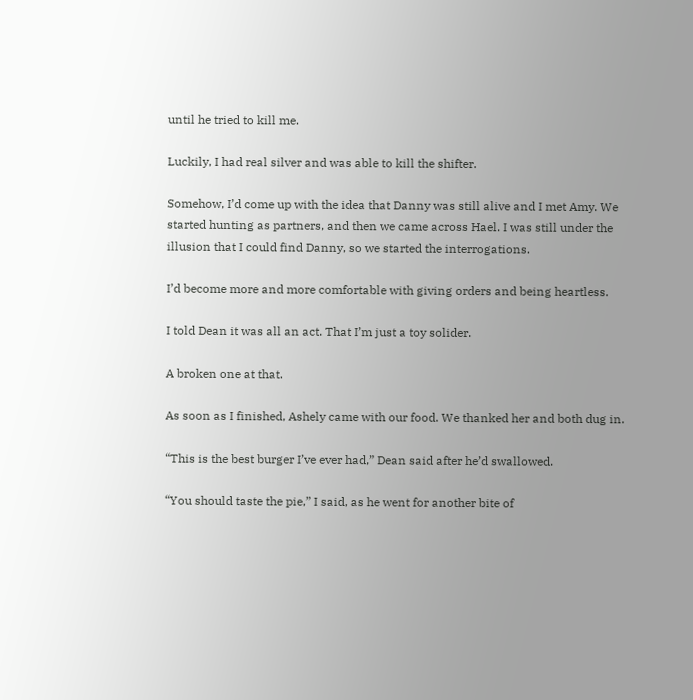until he tried to kill me.

Luckily, I had real silver and was able to kill the shifter.

Somehow, I’d come up with the idea that Danny was still alive and I met Amy. We started hunting as partners, and then we came across Hael. I was still under the illusion that I could find Danny, so we started the interrogations.

I’d become more and more comfortable with giving orders and being heartless.

I told Dean it was all an act. That I’m just a toy solider.

A broken one at that.

As soon as I finished, Ashely came with our food. We thanked her and both dug in.

“This is the best burger I’ve ever had,” Dean said after he’d swallowed.

“You should taste the pie,” I said, as he went for another bite of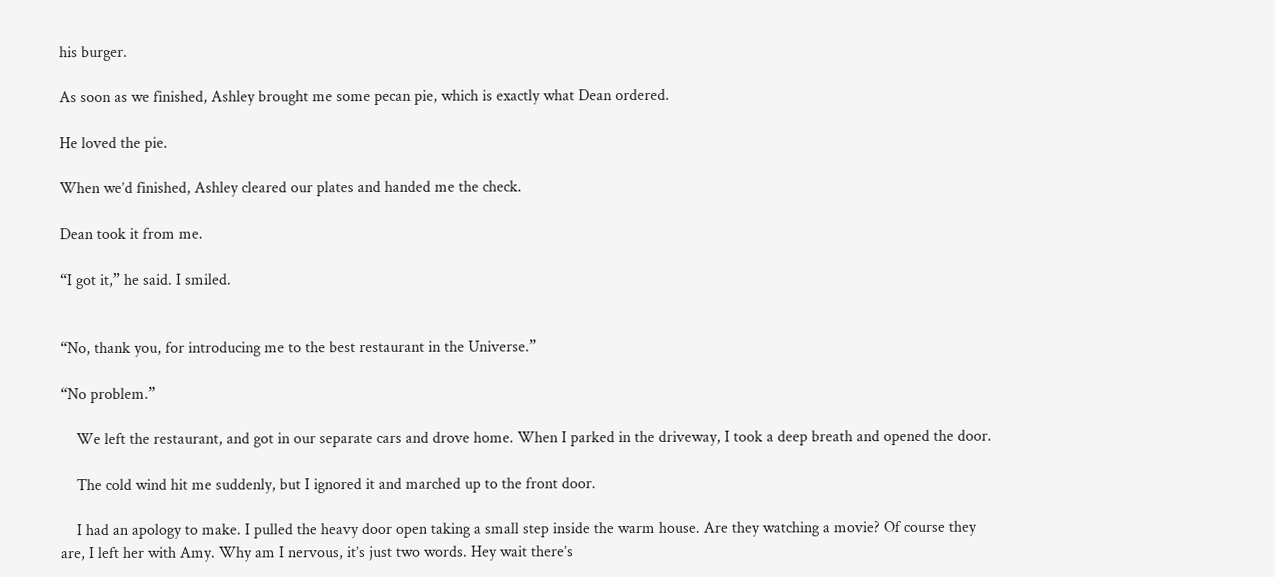his burger.

As soon as we finished, Ashley brought me some pecan pie, which is exactly what Dean ordered.

He loved the pie.

When we’d finished, Ashley cleared our plates and handed me the check.

Dean took it from me.

“I got it,” he said. I smiled.


“No, thank you, for introducing me to the best restaurant in the Universe.”

“No problem.”

    We left the restaurant, and got in our separate cars and drove home. When I parked in the driveway, I took a deep breath and opened the door.

    The cold wind hit me suddenly, but I ignored it and marched up to the front door.

    I had an apology to make. I pulled the heavy door open taking a small step inside the warm house. Are they watching a movie? Of course they are, I left her with Amy. Why am I nervous, it’s just two words. Hey wait there’s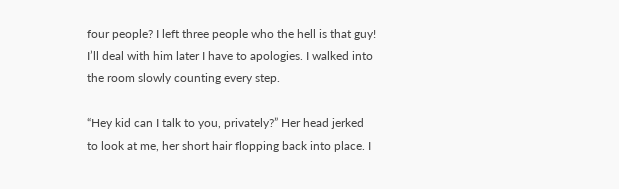four people? I left three people who the hell is that guy! I’ll deal with him later I have to apologies. I walked into the room slowly counting every step.

“Hey kid can I talk to you, privately?” Her head jerked to look at me, her short hair flopping back into place. I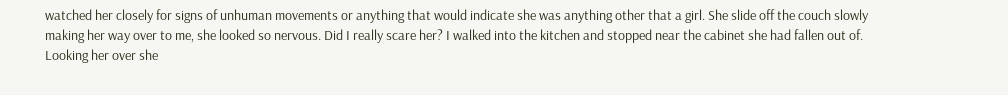watched her closely for signs of unhuman movements or anything that would indicate she was anything other that a girl. She slide off the couch slowly making her way over to me, she looked so nervous. Did I really scare her? I walked into the kitchen and stopped near the cabinet she had fallen out of. Looking her over she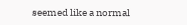seemed like a normal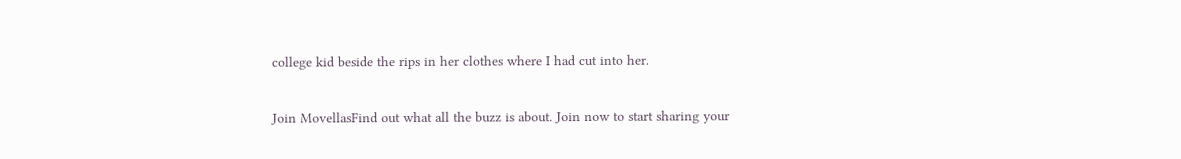college kid beside the rips in her clothes where I had cut into her.

Join MovellasFind out what all the buzz is about. Join now to start sharing your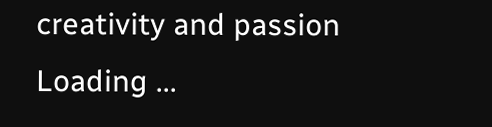creativity and passion
Loading ...